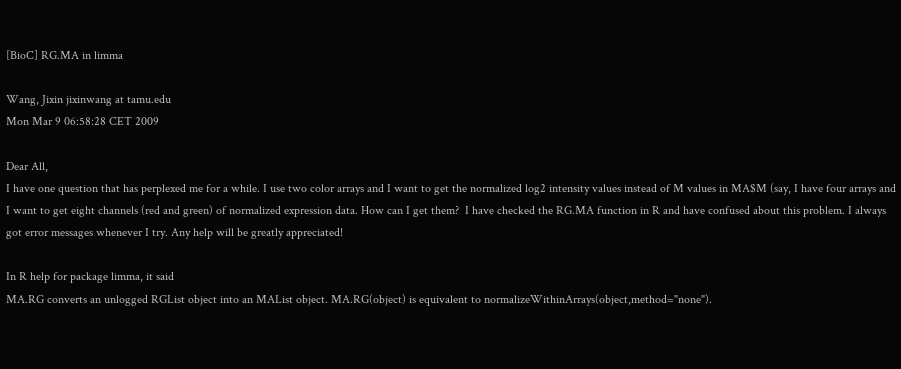[BioC] RG.MA in limma

Wang, Jixin jixinwang at tamu.edu
Mon Mar 9 06:58:28 CET 2009

Dear All,
I have one question that has perplexed me for a while. I use two color arrays and I want to get the normalized log2 intensity values instead of M values in MA$M (say, I have four arrays and I want to get eight channels (red and green) of normalized expression data. How can I get them?  I have checked the RG.MA function in R and have confused about this problem. I always got error messages whenever I try. Any help will be greatly appreciated!

In R help for package limma, it said
MA.RG converts an unlogged RGList object into an MAList object. MA.RG(object) is equivalent to normalizeWithinArrays(object,method="none").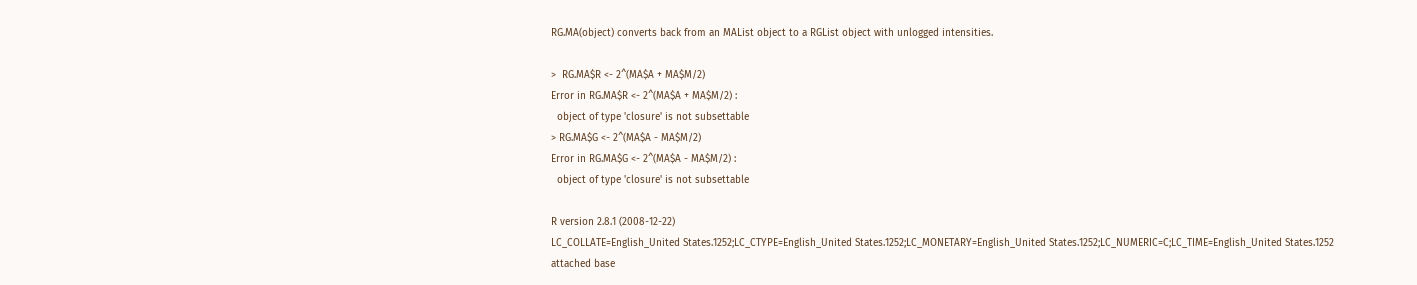RG.MA(object) converts back from an MAList object to a RGList object with unlogged intensities.

>  RG.MA$R <- 2^(MA$A + MA$M/2)
Error in RG.MA$R <- 2^(MA$A + MA$M/2) :
  object of type 'closure' is not subsettable
> RG.MA$G <- 2^(MA$A - MA$M/2)
Error in RG.MA$G <- 2^(MA$A - MA$M/2) :
  object of type 'closure' is not subsettable

R version 2.8.1 (2008-12-22)
LC_COLLATE=English_United States.1252;LC_CTYPE=English_United States.1252;LC_MONETARY=English_United States.1252;LC_NUMERIC=C;LC_TIME=English_United States.1252
attached base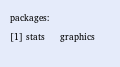packages:
[1] stats     graphics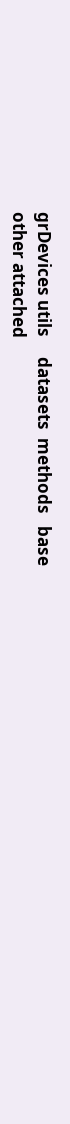grDevices utils     datasets  methods   base
other attached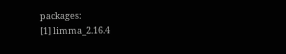packages:
[1] limma_2.16.4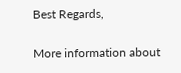Best Regards,


More information about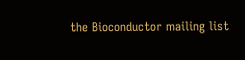the Bioconductor mailing list